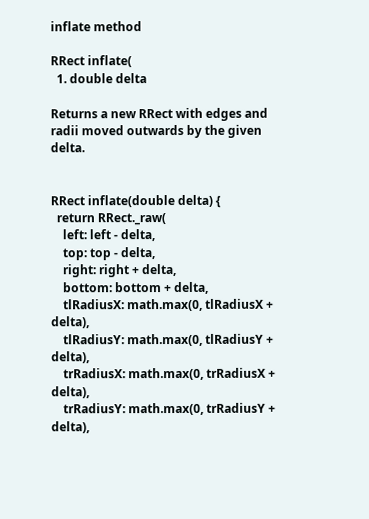inflate method

RRect inflate(
  1. double delta

Returns a new RRect with edges and radii moved outwards by the given delta.


RRect inflate(double delta) {
  return RRect._raw(
    left: left - delta,
    top: top - delta,
    right: right + delta,
    bottom: bottom + delta,
    tlRadiusX: math.max(0, tlRadiusX + delta),
    tlRadiusY: math.max(0, tlRadiusY + delta),
    trRadiusX: math.max(0, trRadiusX + delta),
    trRadiusY: math.max(0, trRadiusY + delta),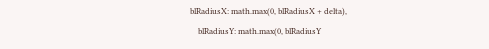blRadiusX: math.max(0, blRadiusX + delta),
    blRadiusY: math.max(0, blRadiusY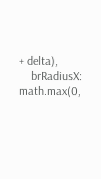+ delta),
    brRadiusX: math.max(0,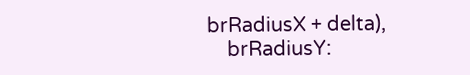brRadiusX + delta),
    brRadiusY: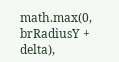math.max(0, brRadiusY + delta),